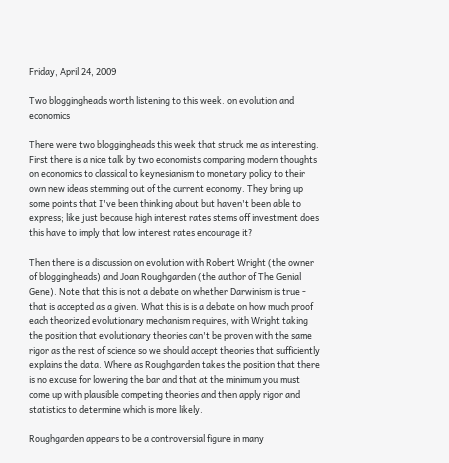Friday, April 24, 2009

Two bloggingheads worth listening to this week. on evolution and economics

There were two bloggingheads this week that struck me as interesting. First there is a nice talk by two economists comparing modern thoughts on economics to classical to keynesianism to monetary policy to their own new ideas stemming out of the current economy. They bring up some points that I've been thinking about but haven't been able to express; like just because high interest rates stems off investment does this have to imply that low interest rates encourage it?

Then there is a discussion on evolution with Robert Wright (the owner of bloggingheads) and Joan Roughgarden (the author of The Genial Gene). Note that this is not a debate on whether Darwinism is true - that is accepted as a given. What this is is a debate on how much proof each theorized evolutionary mechanism requires, with Wright taking the position that evolutionary theories can't be proven with the same rigor as the rest of science so we should accept theories that sufficiently explains the data. Where as Roughgarden takes the position that there is no excuse for lowering the bar and that at the minimum you must come up with plausible competing theories and then apply rigor and statistics to determine which is more likely.

Roughgarden appears to be a controversial figure in many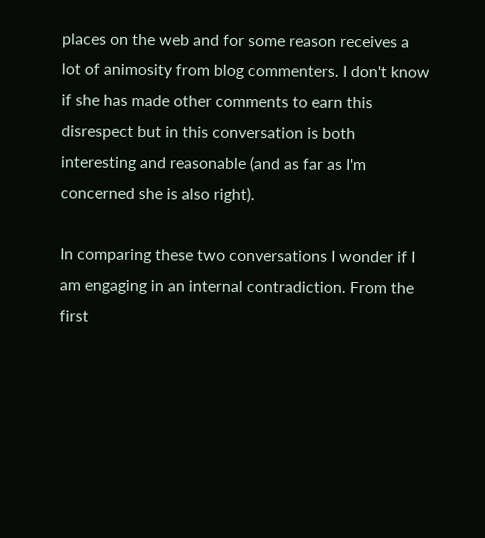places on the web and for some reason receives a lot of animosity from blog commenters. I don't know if she has made other comments to earn this disrespect but in this conversation is both interesting and reasonable (and as far as I'm concerned she is also right).

In comparing these two conversations I wonder if I am engaging in an internal contradiction. From the first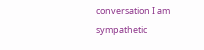conversation I am sympathetic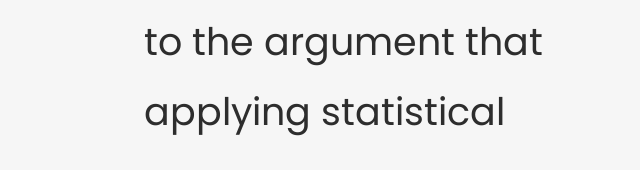to the argument that applying statistical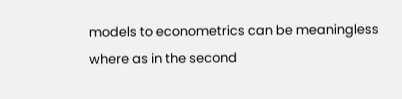models to econometrics can be meaningless where as in the second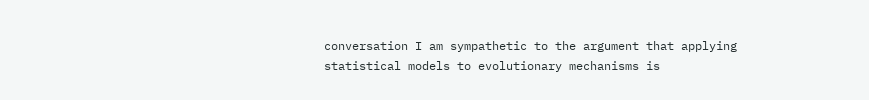conversation I am sympathetic to the argument that applying statistical models to evolutionary mechanisms is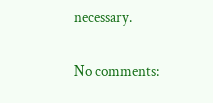necessary.

No comments: